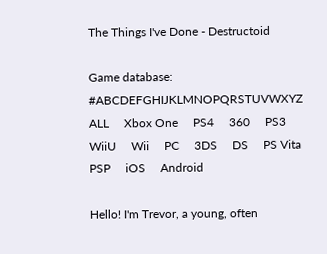The Things I've Done - Destructoid

Game database:   #ABCDEFGHIJKLMNOPQRSTUVWXYZ         ALL     Xbox One     PS4     360     PS3     WiiU     Wii     PC     3DS     DS     PS Vita     PSP     iOS     Android

Hello! I'm Trevor, a young, often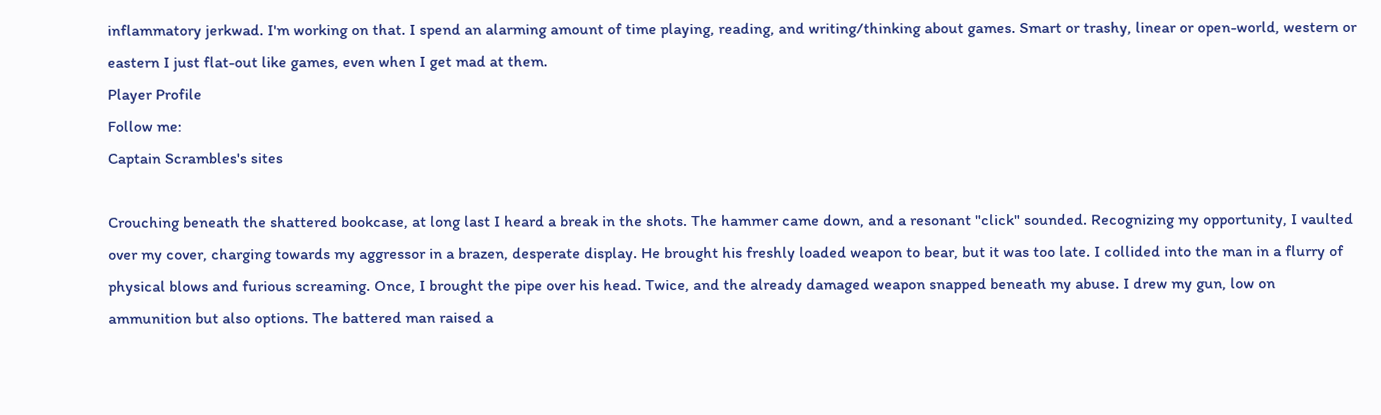inflammatory jerkwad. I'm working on that. I spend an alarming amount of time playing, reading, and writing/thinking about games. Smart or trashy, linear or open-world, western or eastern I just flat-out like games, even when I get mad at them.
Player Profile
Follow me:
Captain Scrambles's sites

Crouching beneath the shattered bookcase, at long last I heard a break in the shots. The hammer came down, and a resonant "click" sounded. Recognizing my opportunity, I vaulted over my cover, charging towards my aggressor in a brazen, desperate display. He brought his freshly loaded weapon to bear, but it was too late. I collided into the man in a flurry of physical blows and furious screaming. Once, I brought the pipe over his head. Twice, and the already damaged weapon snapped beneath my abuse. I drew my gun, low on ammunition but also options. The battered man raised a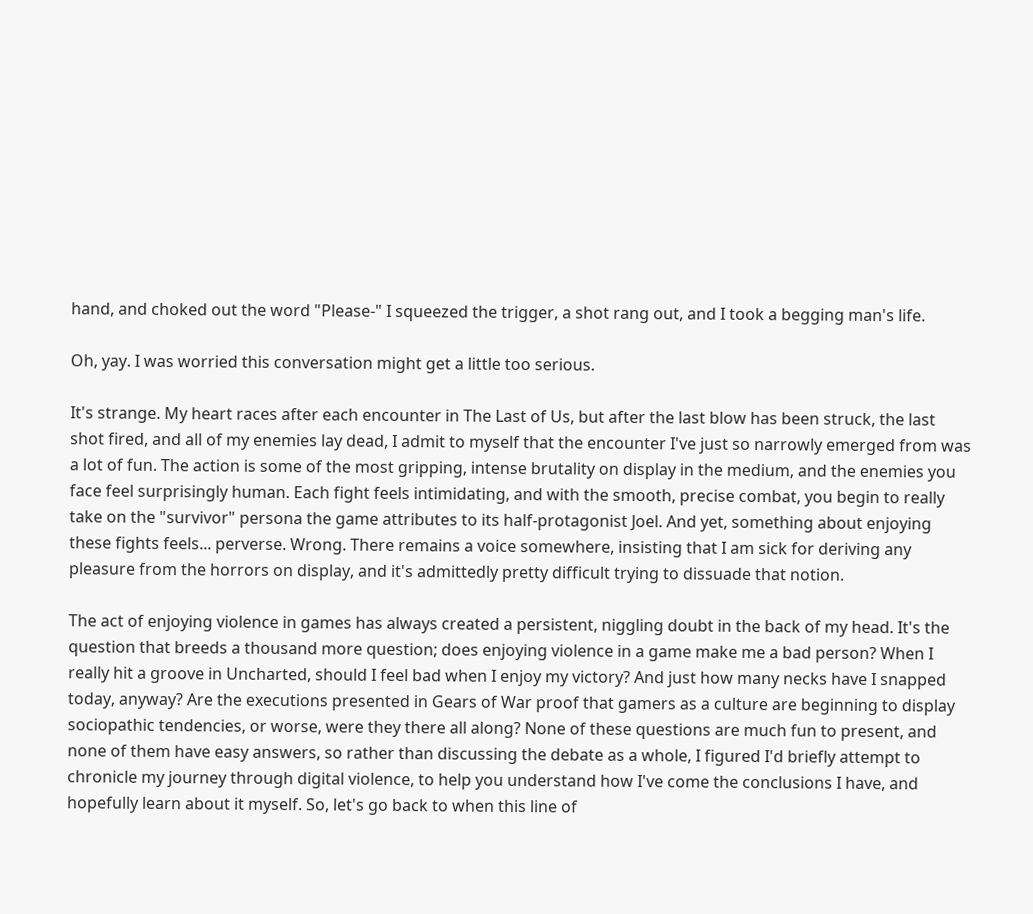hand, and choked out the word "Please-" I squeezed the trigger, a shot rang out, and I took a begging man's life.

Oh, yay. I was worried this conversation might get a little too serious.

It's strange. My heart races after each encounter in The Last of Us, but after the last blow has been struck, the last shot fired, and all of my enemies lay dead, I admit to myself that the encounter I've just so narrowly emerged from was a lot of fun. The action is some of the most gripping, intense brutality on display in the medium, and the enemies you face feel surprisingly human. Each fight feels intimidating, and with the smooth, precise combat, you begin to really take on the "survivor" persona the game attributes to its half-protagonist Joel. And yet, something about enjoying these fights feels... perverse. Wrong. There remains a voice somewhere, insisting that I am sick for deriving any pleasure from the horrors on display, and it's admittedly pretty difficult trying to dissuade that notion.

The act of enjoying violence in games has always created a persistent, niggling doubt in the back of my head. It's the question that breeds a thousand more question; does enjoying violence in a game make me a bad person? When I really hit a groove in Uncharted, should I feel bad when I enjoy my victory? And just how many necks have I snapped today, anyway? Are the executions presented in Gears of War proof that gamers as a culture are beginning to display sociopathic tendencies, or worse, were they there all along? None of these questions are much fun to present, and none of them have easy answers, so rather than discussing the debate as a whole, I figured I'd briefly attempt to chronicle my journey through digital violence, to help you understand how I've come the conclusions I have, and hopefully learn about it myself. So, let's go back to when this line of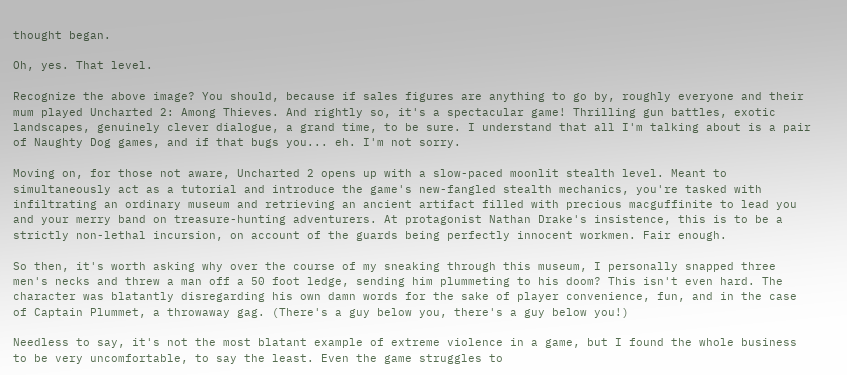thought began.

Oh, yes. That level.

Recognize the above image? You should, because if sales figures are anything to go by, roughly everyone and their mum played Uncharted 2: Among Thieves. And rightly so, it's a spectacular game! Thrilling gun battles, exotic landscapes, genuinely clever dialogue, a grand time, to be sure. I understand that all I'm talking about is a pair of Naughty Dog games, and if that bugs you... eh. I'm not sorry.

Moving on, for those not aware, Uncharted 2 opens up with a slow-paced moonlit stealth level. Meant to simultaneously act as a tutorial and introduce the game's new-fangled stealth mechanics, you're tasked with infiltrating an ordinary museum and retrieving an ancient artifact filled with precious macguffinite to lead you and your merry band on treasure-hunting adventurers. At protagonist Nathan Drake's insistence, this is to be a strictly non-lethal incursion, on account of the guards being perfectly innocent workmen. Fair enough.

So then, it's worth asking why over the course of my sneaking through this museum, I personally snapped three men's necks and threw a man off a 50 foot ledge, sending him plummeting to his doom? This isn't even hard. The character was blatantly disregarding his own damn words for the sake of player convenience, fun, and in the case of Captain Plummet, a throwaway gag. (There's a guy below you, there's a guy below you!)

Needless to say, it's not the most blatant example of extreme violence in a game, but I found the whole business to be very uncomfortable, to say the least. Even the game struggles to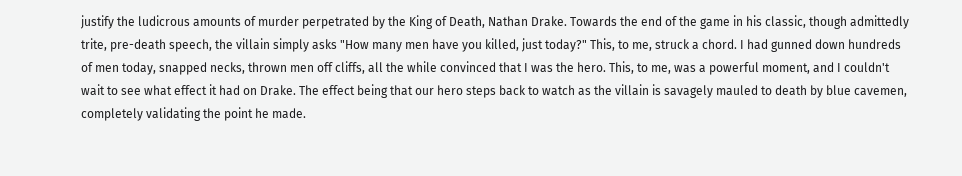justify the ludicrous amounts of murder perpetrated by the King of Death, Nathan Drake. Towards the end of the game in his classic, though admittedly trite, pre-death speech, the villain simply asks "How many men have you killed, just today?" This, to me, struck a chord. I had gunned down hundreds of men today, snapped necks, thrown men off cliffs, all the while convinced that I was the hero. This, to me, was a powerful moment, and I couldn't wait to see what effect it had on Drake. The effect being that our hero steps back to watch as the villain is savagely mauled to death by blue cavemen, completely validating the point he made.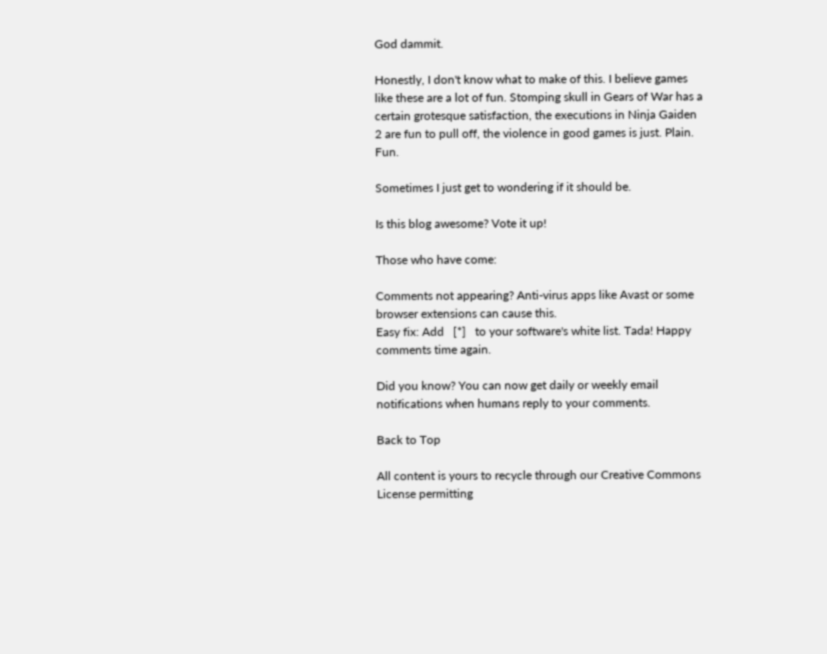God dammit.

Honestly, I don't know what to make of this. I believe games like these are a lot of fun. Stomping skull in Gears of War has a certain grotesque satisfaction, the executions in Ninja Gaiden 2 are fun to pull off, the violence in good games is just. Plain. Fun.

Sometimes I just get to wondering if it should be.

Is this blog awesome? Vote it up!

Those who have come:

Comments not appearing? Anti-virus apps like Avast or some browser extensions can cause this.
Easy fix: Add   [*]   to your software's white list. Tada! Happy comments time again.

Did you know? You can now get daily or weekly email notifications when humans reply to your comments.

Back to Top

All content is yours to recycle through our Creative Commons License permitting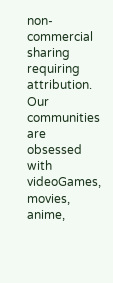non-commercial sharing requiring attribution. Our communities are obsessed with videoGames, movies, anime,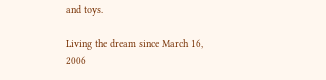and toys.

Living the dream since March 16, 2006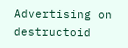Advertising on destructoid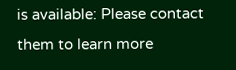is available: Please contact them to learn more